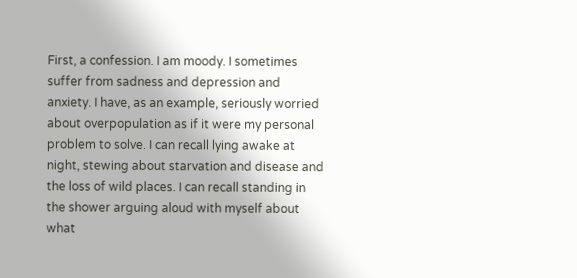First, a confession. I am moody. I sometimes suffer from sadness and depression and anxiety. I have, as an example, seriously worried about overpopulation as if it were my personal problem to solve. I can recall lying awake at night, stewing about starvation and disease and the loss of wild places. I can recall standing in the shower arguing aloud with myself about what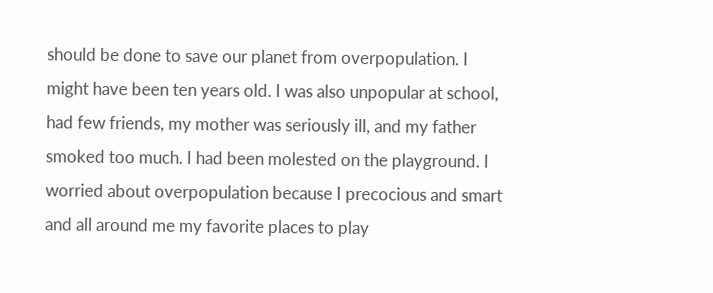should be done to save our planet from overpopulation. I might have been ten years old. I was also unpopular at school, had few friends, my mother was seriously ill, and my father smoked too much. I had been molested on the playground. I worried about overpopulation because I precocious and smart and all around me my favorite places to play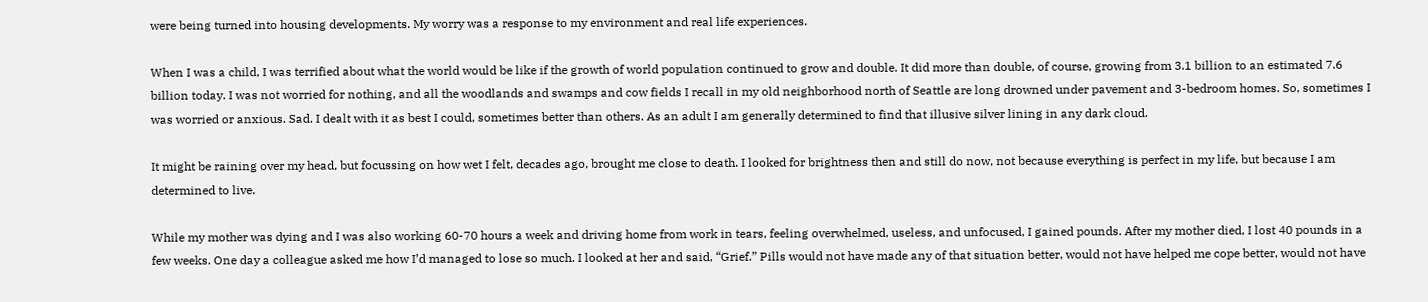were being turned into housing developments. My worry was a response to my environment and real life experiences.

When I was a child, I was terrified about what the world would be like if the growth of world population continued to grow and double. It did more than double, of course, growing from 3.1 billion to an estimated 7.6 billion today. I was not worried for nothing, and all the woodlands and swamps and cow fields I recall in my old neighborhood north of Seattle are long drowned under pavement and 3-bedroom homes. So, sometimes I was worried or anxious. Sad. I dealt with it as best I could, sometimes better than others. As an adult I am generally determined to find that illusive silver lining in any dark cloud.

It might be raining over my head, but focussing on how wet I felt, decades ago, brought me close to death. I looked for brightness then and still do now, not because everything is perfect in my life, but because I am determined to live.

While my mother was dying and I was also working 60-70 hours a week and driving home from work in tears, feeling overwhelmed, useless, and unfocused, I gained pounds. After my mother died, I lost 40 pounds in a few weeks. One day a colleague asked me how I’d managed to lose so much. I looked at her and said, “Grief.” Pills would not have made any of that situation better, would not have helped me cope better, would not have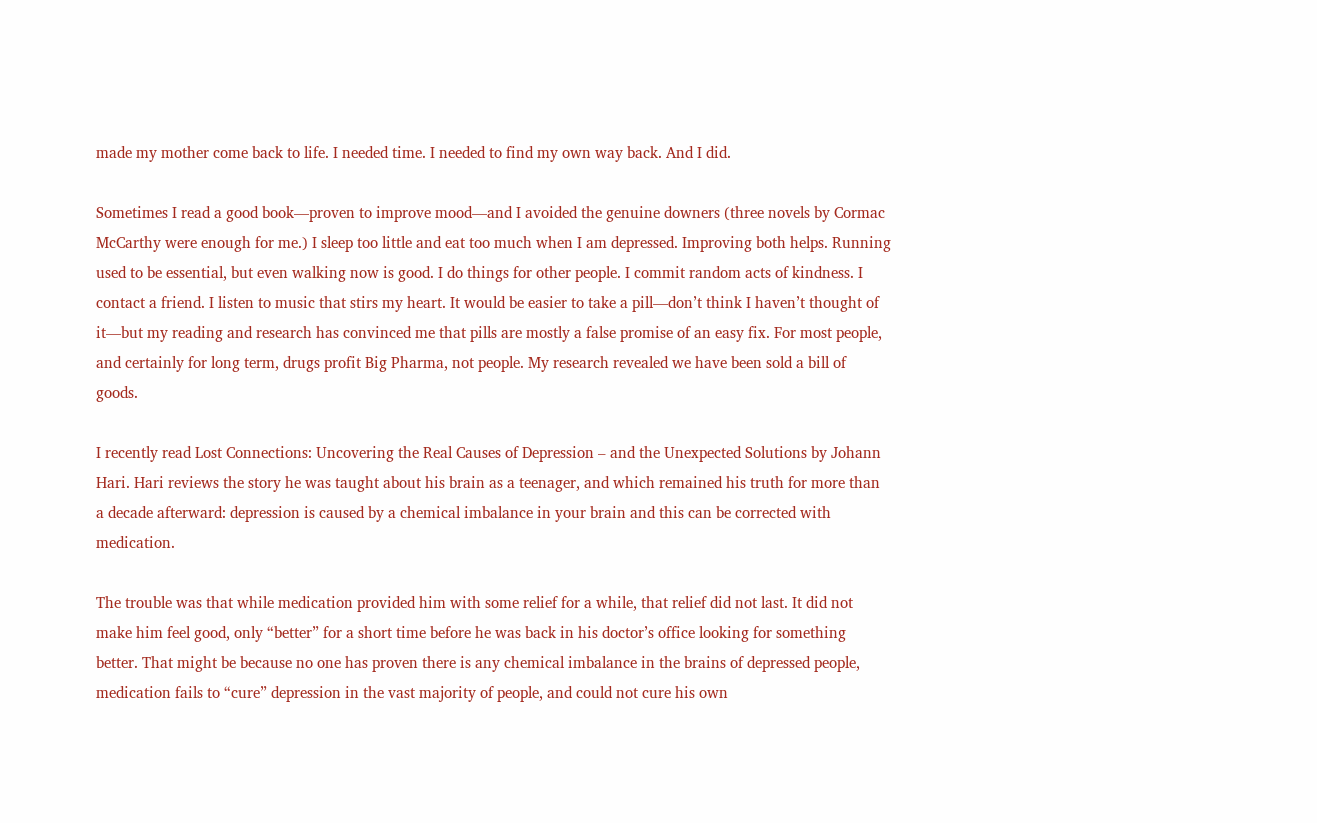made my mother come back to life. I needed time. I needed to find my own way back. And I did.

Sometimes I read a good book—proven to improve mood—and I avoided the genuine downers (three novels by Cormac McCarthy were enough for me.) I sleep too little and eat too much when I am depressed. Improving both helps. Running used to be essential, but even walking now is good. I do things for other people. I commit random acts of kindness. I contact a friend. I listen to music that stirs my heart. It would be easier to take a pill—don’t think I haven’t thought of it—but my reading and research has convinced me that pills are mostly a false promise of an easy fix. For most people, and certainly for long term, drugs profit Big Pharma, not people. My research revealed we have been sold a bill of goods.

I recently read Lost Connections: Uncovering the Real Causes of Depression – and the Unexpected Solutions by Johann Hari. Hari reviews the story he was taught about his brain as a teenager, and which remained his truth for more than a decade afterward: depression is caused by a chemical imbalance in your brain and this can be corrected with medication.

The trouble was that while medication provided him with some relief for a while, that relief did not last. It did not make him feel good, only “better” for a short time before he was back in his doctor’s office looking for something better. That might be because no one has proven there is any chemical imbalance in the brains of depressed people, medication fails to “cure” depression in the vast majority of people, and could not cure his own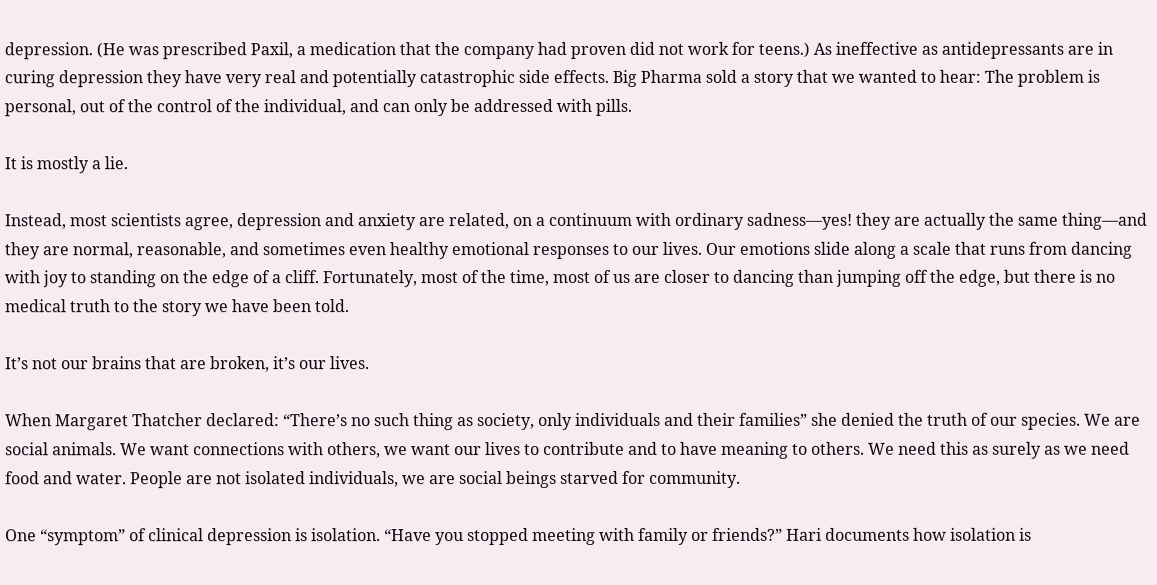depression. (He was prescribed Paxil, a medication that the company had proven did not work for teens.) As ineffective as antidepressants are in curing depression they have very real and potentially catastrophic side effects. Big Pharma sold a story that we wanted to hear: The problem is personal, out of the control of the individual, and can only be addressed with pills.

It is mostly a lie.

Instead, most scientists agree, depression and anxiety are related, on a continuum with ordinary sadness—yes! they are actually the same thing—and they are normal, reasonable, and sometimes even healthy emotional responses to our lives. Our emotions slide along a scale that runs from dancing with joy to standing on the edge of a cliff. Fortunately, most of the time, most of us are closer to dancing than jumping off the edge, but there is no medical truth to the story we have been told.

It’s not our brains that are broken, it’s our lives.

When Margaret Thatcher declared: “There’s no such thing as society, only individuals and their families” she denied the truth of our species. We are social animals. We want connections with others, we want our lives to contribute and to have meaning to others. We need this as surely as we need food and water. People are not isolated individuals, we are social beings starved for community.

One “symptom” of clinical depression is isolation. “Have you stopped meeting with family or friends?” Hari documents how isolation is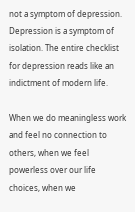not a symptom of depression. Depression is a symptom of isolation. The entire checklist for depression reads like an indictment of modern life.

When we do meaningless work and feel no connection to others, when we feel powerless over our life choices, when we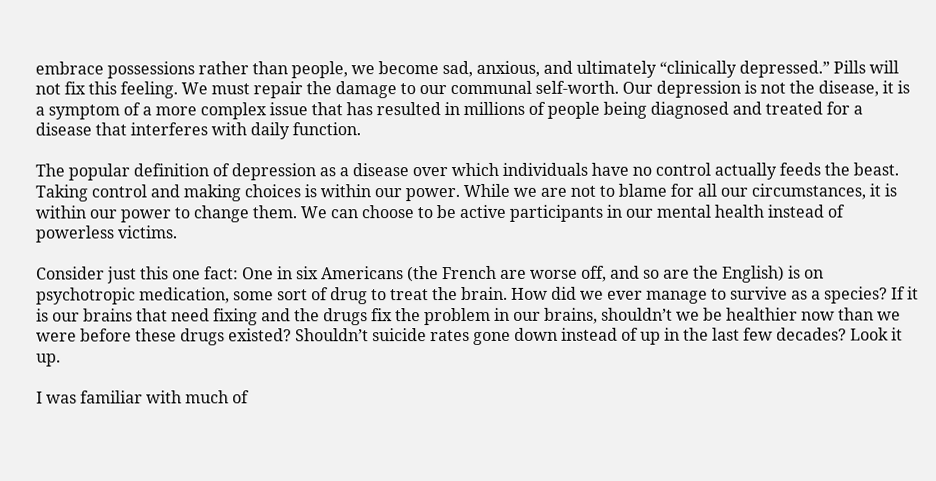embrace possessions rather than people, we become sad, anxious, and ultimately “clinically depressed.” Pills will not fix this feeling. We must repair the damage to our communal self-worth. Our depression is not the disease, it is a symptom of a more complex issue that has resulted in millions of people being diagnosed and treated for a disease that interferes with daily function.

The popular definition of depression as a disease over which individuals have no control actually feeds the beast. Taking control and making choices is within our power. While we are not to blame for all our circumstances, it is within our power to change them. We can choose to be active participants in our mental health instead of powerless victims.

Consider just this one fact: One in six Americans (the French are worse off, and so are the English) is on psychotropic medication, some sort of drug to treat the brain. How did we ever manage to survive as a species? If it is our brains that need fixing and the drugs fix the problem in our brains, shouldn’t we be healthier now than we were before these drugs existed? Shouldn’t suicide rates gone down instead of up in the last few decades? Look it up.

I was familiar with much of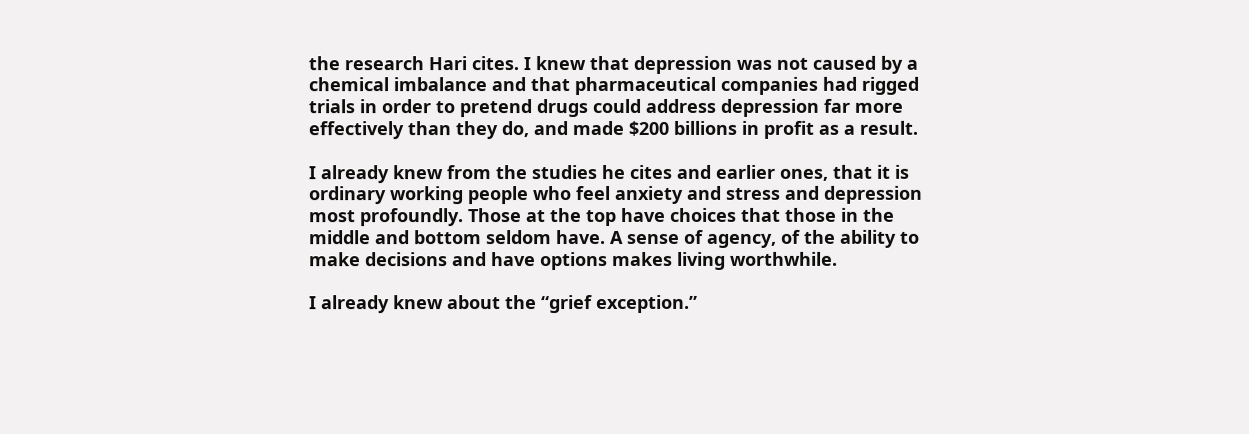the research Hari cites. I knew that depression was not caused by a chemical imbalance and that pharmaceutical companies had rigged trials in order to pretend drugs could address depression far more effectively than they do, and made $200 billions in profit as a result.

I already knew from the studies he cites and earlier ones, that it is ordinary working people who feel anxiety and stress and depression most profoundly. Those at the top have choices that those in the middle and bottom seldom have. A sense of agency, of the ability to make decisions and have options makes living worthwhile.

I already knew about the “grief exception.”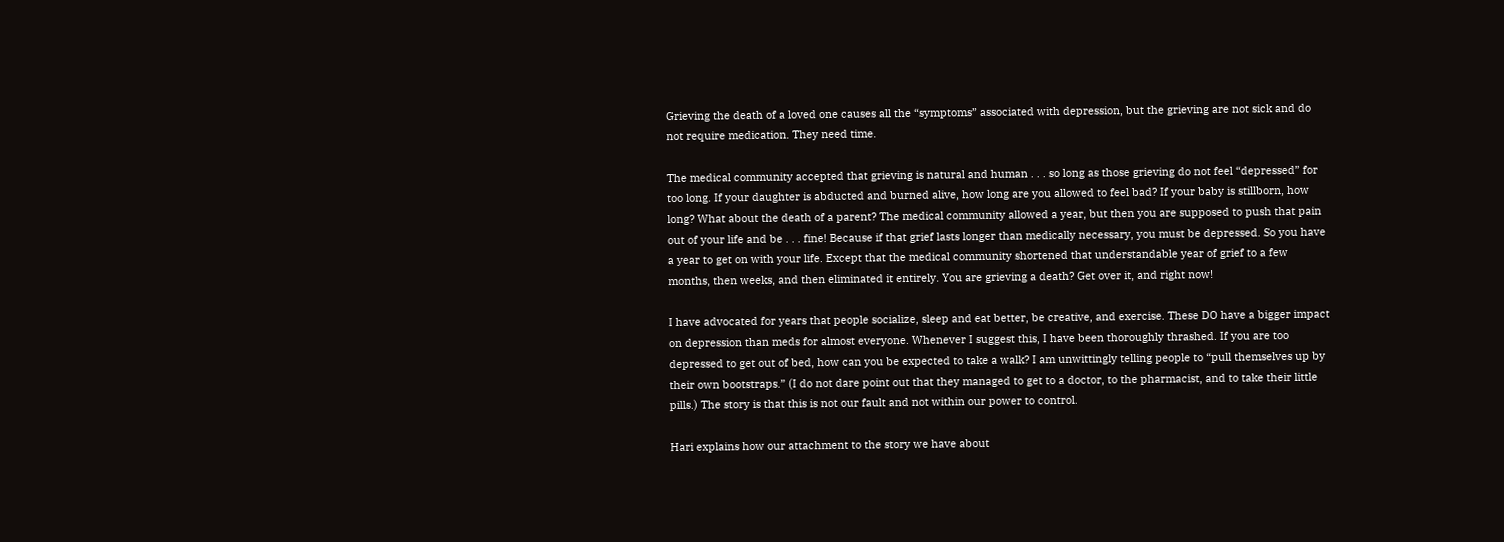Grieving the death of a loved one causes all the “symptoms” associated with depression, but the grieving are not sick and do not require medication. They need time.

The medical community accepted that grieving is natural and human . . . so long as those grieving do not feel “depressed” for too long. If your daughter is abducted and burned alive, how long are you allowed to feel bad? If your baby is stillborn, how long? What about the death of a parent? The medical community allowed a year, but then you are supposed to push that pain out of your life and be . . . fine! Because if that grief lasts longer than medically necessary, you must be depressed. So you have a year to get on with your life. Except that the medical community shortened that understandable year of grief to a few months, then weeks, and then eliminated it entirely. You are grieving a death? Get over it, and right now!

I have advocated for years that people socialize, sleep and eat better, be creative, and exercise. These DO have a bigger impact on depression than meds for almost everyone. Whenever I suggest this, I have been thoroughly thrashed. If you are too depressed to get out of bed, how can you be expected to take a walk? I am unwittingly telling people to “pull themselves up by their own bootstraps.” (I do not dare point out that they managed to get to a doctor, to the pharmacist, and to take their little pills.) The story is that this is not our fault and not within our power to control.

Hari explains how our attachment to the story we have about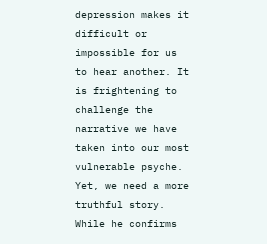depression makes it difficult or impossible for us to hear another. It is frightening to challenge the narrative we have taken into our most vulnerable psyche. Yet, we need a more truthful story. While he confirms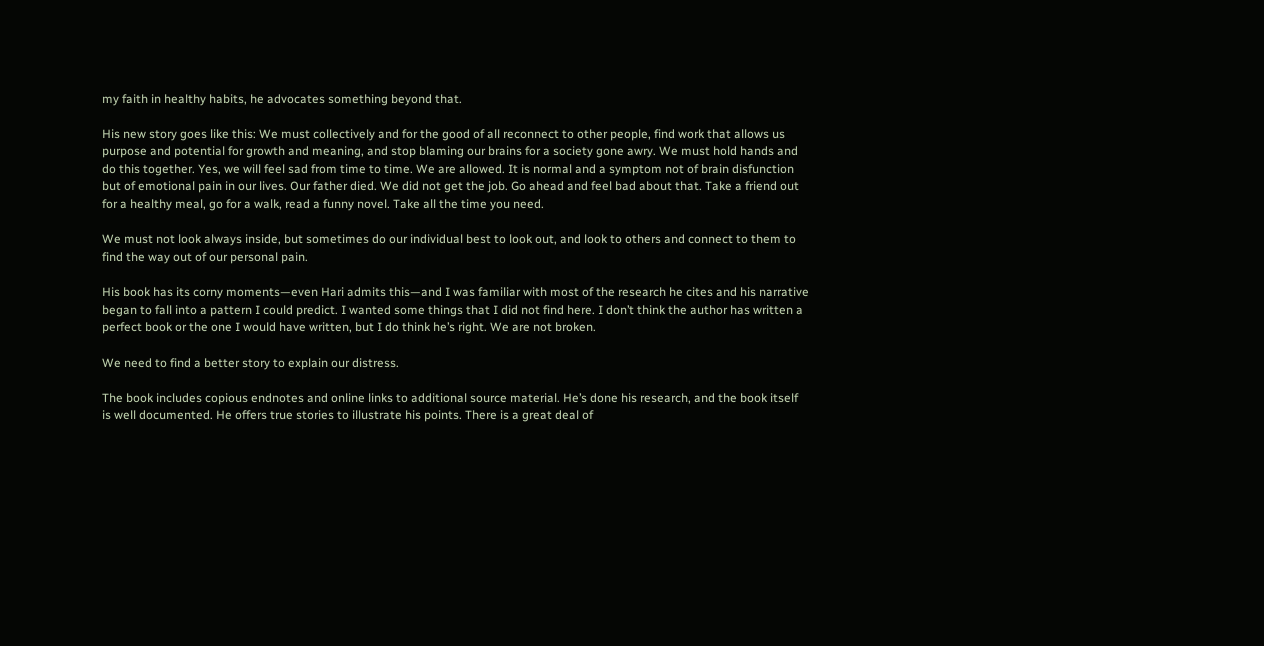my faith in healthy habits, he advocates something beyond that.

His new story goes like this: We must collectively and for the good of all reconnect to other people, find work that allows us purpose and potential for growth and meaning, and stop blaming our brains for a society gone awry. We must hold hands and do this together. Yes, we will feel sad from time to time. We are allowed. It is normal and a symptom not of brain disfunction but of emotional pain in our lives. Our father died. We did not get the job. Go ahead and feel bad about that. Take a friend out for a healthy meal, go for a walk, read a funny novel. Take all the time you need.

We must not look always inside, but sometimes do our individual best to look out, and look to others and connect to them to find the way out of our personal pain.

His book has its corny moments—even Hari admits this—and I was familiar with most of the research he cites and his narrative began to fall into a pattern I could predict. I wanted some things that I did not find here. I don’t think the author has written a perfect book or the one I would have written, but I do think he’s right. We are not broken.

We need to find a better story to explain our distress.

The book includes copious endnotes and online links to additional source material. He’s done his research, and the book itself is well documented. He offers true stories to illustrate his points. There is a great deal of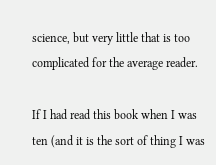science, but very little that is too complicated for the average reader.

If I had read this book when I was ten (and it is the sort of thing I was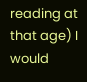reading at that age) I would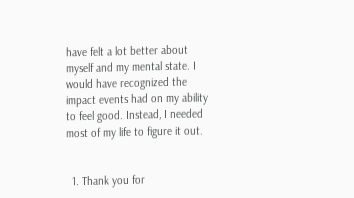have felt a lot better about myself and my mental state. I would have recognized the impact events had on my ability to feel good. Instead, I needed most of my life to figure it out.


  1. Thank you for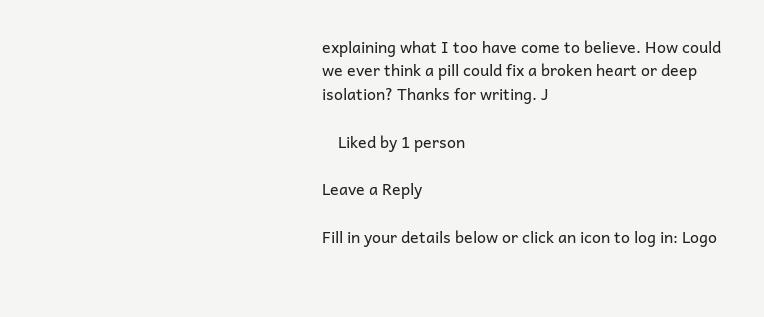explaining what I too have come to believe. How could we ever think a pill could fix a broken heart or deep isolation? Thanks for writing. J

    Liked by 1 person

Leave a Reply

Fill in your details below or click an icon to log in: Logo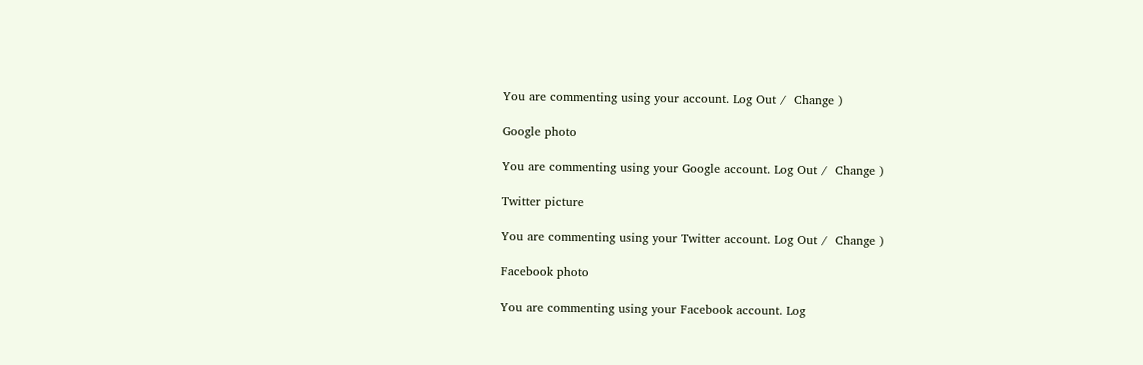You are commenting using your account. Log Out /  Change )

Google photo

You are commenting using your Google account. Log Out /  Change )

Twitter picture

You are commenting using your Twitter account. Log Out /  Change )

Facebook photo

You are commenting using your Facebook account. Log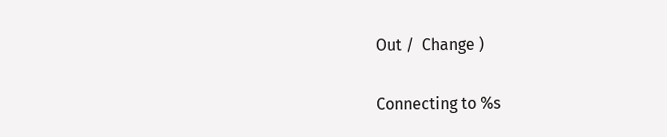Out /  Change )

Connecting to %s